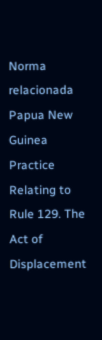Norma relacionada
Papua New Guinea
Practice Relating to Rule 129. The Act of Displacement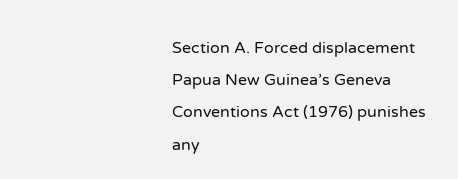Section A. Forced displacement
Papua New Guinea’s Geneva Conventions Act (1976) punishes any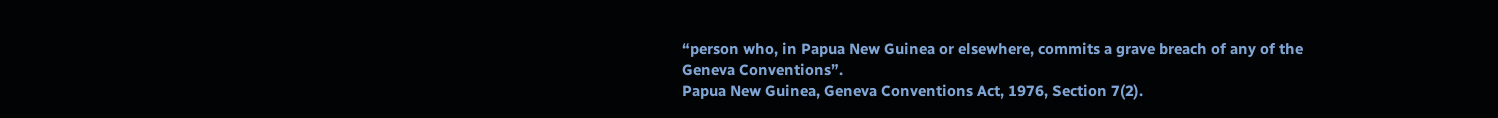“person who, in Papua New Guinea or elsewhere, commits a grave breach of any of the Geneva Conventions”.
Papua New Guinea, Geneva Conventions Act, 1976, Section 7(2).